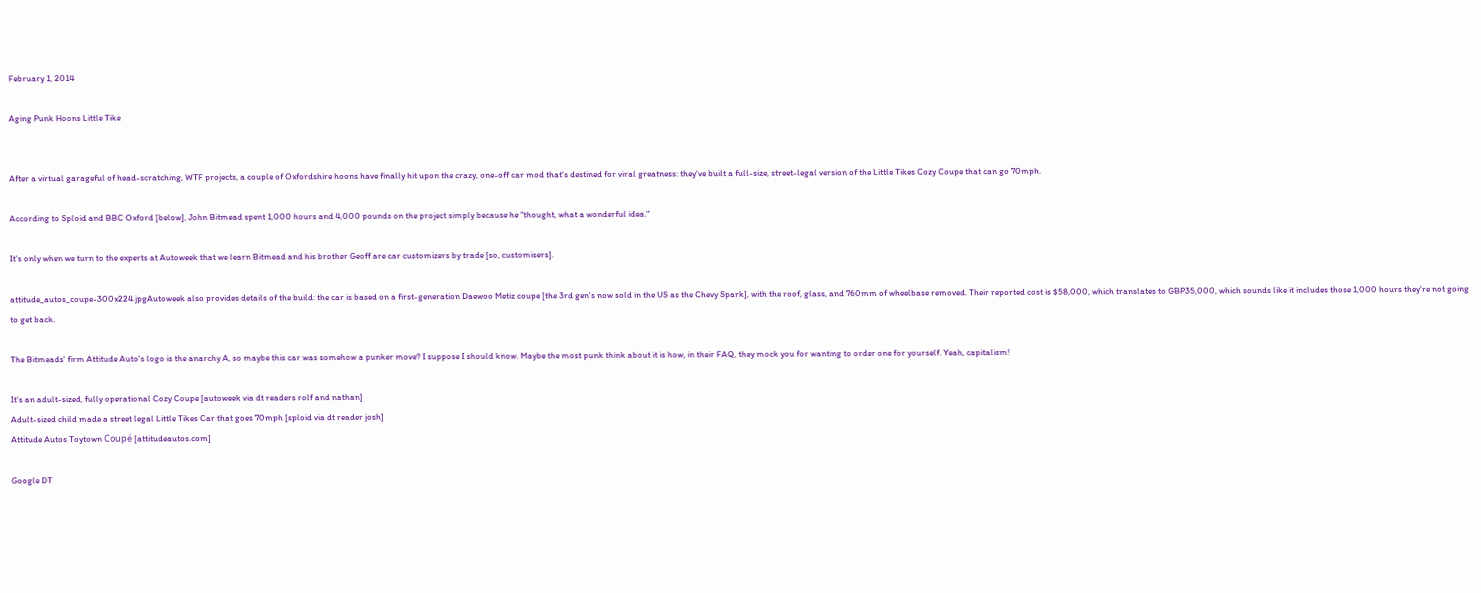February 1, 2014

Aging Punk Hoons Little Tike


After a virtual garageful of head-scratching, WTF projects, a couple of Oxfordshire hoons have finally hit upon the crazy, one-off car mod that's destined for viral greatness: they've built a full-size, street-legal version of the Little Tikes Cozy Coupe that can go 70mph.

According to Sploid and BBC Oxford [below], John Bitmead spent 1,000 hours and 4,000 pounds on the project simply because he "thought, what a wonderful idea."

It's only when we turn to the experts at Autoweek that we learn Bitmead and his brother Geoff are car customizers by trade [so, customisers].

attitude_autos_coupe-300x224.jpgAutoweek also provides details of the build: the car is based on a first-generation Daewoo Metiz coupe [the 3rd gen's now sold in the US as the Chevy Spark], with the roof, glass, and 760mm of wheelbase removed. Their reported cost is $58,000, which translates to GBP35,000, which sounds like it includes those 1,000 hours they're not going to get back.

The Bitmeads' firm Attitude Auto's logo is the anarchy A, so maybe this car was somehow a punker move? I suppose I should know. Maybe the most punk think about it is how, in their FAQ, they mock you for wanting to order one for yourself. Yeah, capitalism!

It's an adult-sized, fully operational Cozy Coupe [autoweek via dt readers rolf and nathan]
Adult-sized child made a street legal Little Tikes Car that goes 70mph [sploid via dt reader josh]
Attitude Autos Toytown Coupé [attitudeautos.com]

Google DT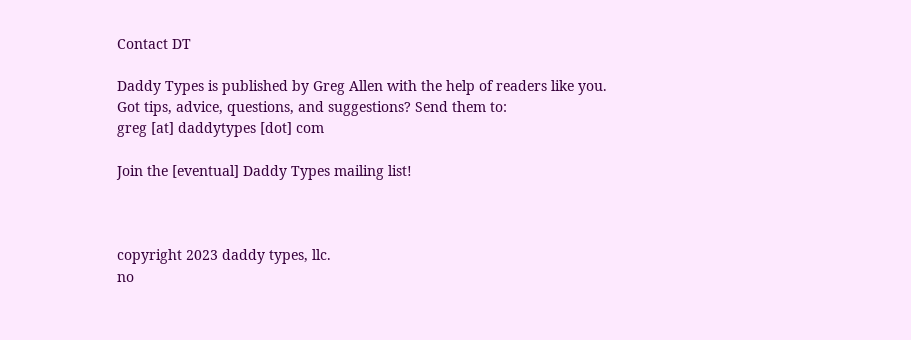Contact DT

Daddy Types is published by Greg Allen with the help of readers like you.
Got tips, advice, questions, and suggestions? Send them to:
greg [at] daddytypes [dot] com

Join the [eventual] Daddy Types mailing list!



copyright 2023 daddy types, llc.
no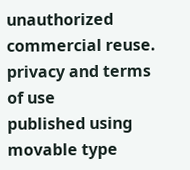unauthorized commercial reuse.
privacy and terms of use
published using movable type